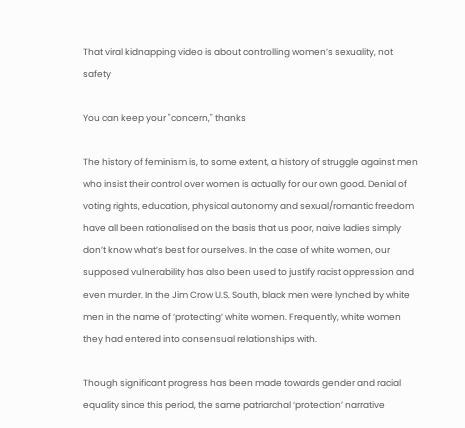That viral kidnapping video is about controlling women’s sexuality, not safety

You can keep your "concern," thanks

The history of feminism is, to some extent, a history of struggle against men who insist their control over women is actually for our own good. Denial of voting rights, education, physical autonomy and sexual/romantic freedom have all been rationalised on the basis that us poor, naive ladies simply don’t know what’s best for ourselves. In the case of white women, our supposed vulnerability has also been used to justify racist oppression and even murder. In the Jim Crow U.S. South, black men were lynched by white men in the name of ‘protecting’ white women. Frequently, white women they had entered into consensual relationships with.

Though significant progress has been made towards gender and racial equality since this period, the same patriarchal ‘protection’ narrative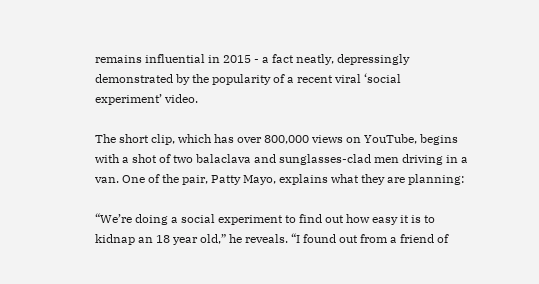remains influential in 2015 - a fact neatly, depressingly demonstrated by the popularity of a recent viral ‘social experiment’ video.

The short clip, which has over 800,000 views on YouTube, begins with a shot of two balaclava and sunglasses-clad men driving in a van. One of the pair, Patty Mayo, explains what they are planning:

“We’re doing a social experiment to find out how easy it is to kidnap an 18 year old,” he reveals. “I found out from a friend of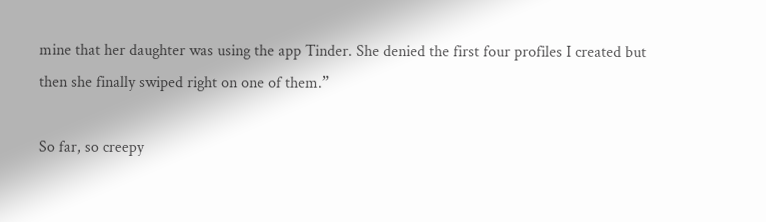mine that her daughter was using the app Tinder. She denied the first four profiles I created but then she finally swiped right on one of them.”

So far, so creepy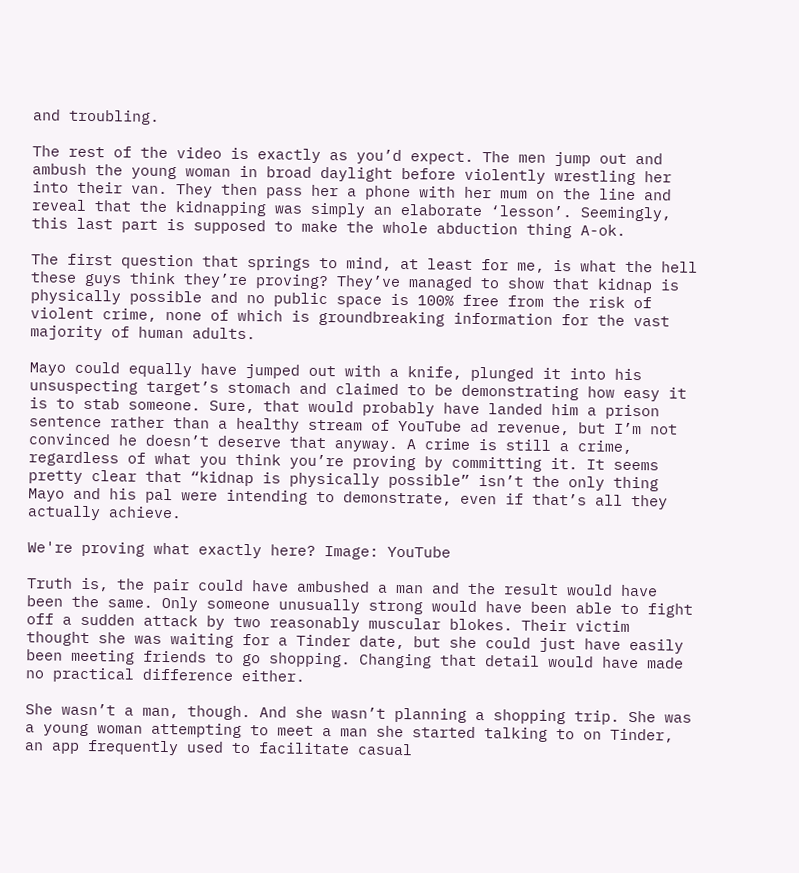and troubling.

The rest of the video is exactly as you’d expect. The men jump out and ambush the young woman in broad daylight before violently wrestling her into their van. They then pass her a phone with her mum on the line and reveal that the kidnapping was simply an elaborate ‘lesson’. Seemingly, this last part is supposed to make the whole abduction thing A-ok.

The first question that springs to mind, at least for me, is what the hell these guys think they’re proving? They’ve managed to show that kidnap is physically possible and no public space is 100% free from the risk of violent crime, none of which is groundbreaking information for the vast majority of human adults.

Mayo could equally have jumped out with a knife, plunged it into his unsuspecting target’s stomach and claimed to be demonstrating how easy it is to stab someone. Sure, that would probably have landed him a prison sentence rather than a healthy stream of YouTube ad revenue, but I’m not convinced he doesn’t deserve that anyway. A crime is still a crime, regardless of what you think you’re proving by committing it. It seems pretty clear that “kidnap is physically possible” isn’t the only thing Mayo and his pal were intending to demonstrate, even if that’s all they actually achieve.

We're proving what exactly here? Image: YouTube

Truth is, the pair could have ambushed a man and the result would have been the same. Only someone unusually strong would have been able to fight off a sudden attack by two reasonably muscular blokes. Their victim thought she was waiting for a Tinder date, but she could just have easily been meeting friends to go shopping. Changing that detail would have made no practical difference either.

She wasn’t a man, though. And she wasn’t planning a shopping trip. She was a young woman attempting to meet a man she started talking to on Tinder, an app frequently used to facilitate casual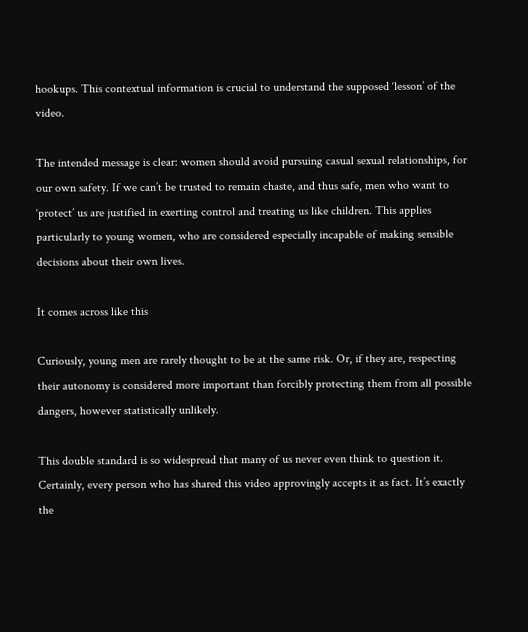hookups. This contextual information is crucial to understand the supposed ‘lesson’ of the video.

The intended message is clear: women should avoid pursuing casual sexual relationships, for our own safety. If we can’t be trusted to remain chaste, and thus safe, men who want to ‘protect’ us are justified in exerting control and treating us like children. This applies particularly to young women, who are considered especially incapable of making sensible decisions about their own lives.

It comes across like this

Curiously, young men are rarely thought to be at the same risk. Or, if they are, respecting their autonomy is considered more important than forcibly protecting them from all possible dangers, however statistically unlikely.

This double standard is so widespread that many of us never even think to question it. Certainly, every person who has shared this video approvingly accepts it as fact. It’s exactly the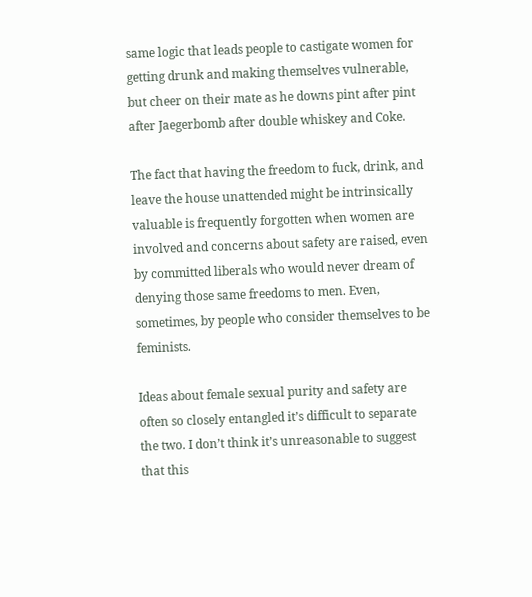same logic that leads people to castigate women for getting drunk and making themselves vulnerable, but cheer on their mate as he downs pint after pint after Jaegerbomb after double whiskey and Coke.

The fact that having the freedom to fuck, drink, and leave the house unattended might be intrinsically valuable is frequently forgotten when women are involved and concerns about safety are raised, even by committed liberals who would never dream of denying those same freedoms to men. Even, sometimes, by people who consider themselves to be feminists.

Ideas about female sexual purity and safety are often so closely entangled it’s difficult to separate the two. I don’t think it’s unreasonable to suggest that this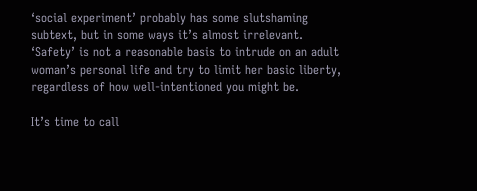‘social experiment’ probably has some slutshaming subtext, but in some ways it’s almost irrelevant. ‘Safety’ is not a reasonable basis to intrude on an adult woman’s personal life and try to limit her basic liberty, regardless of how well-intentioned you might be.

It’s time to call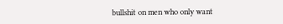bullshit on men who only want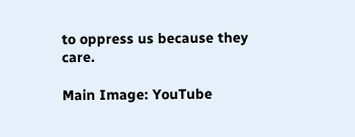to oppress us because they care.

Main Image: YouTube